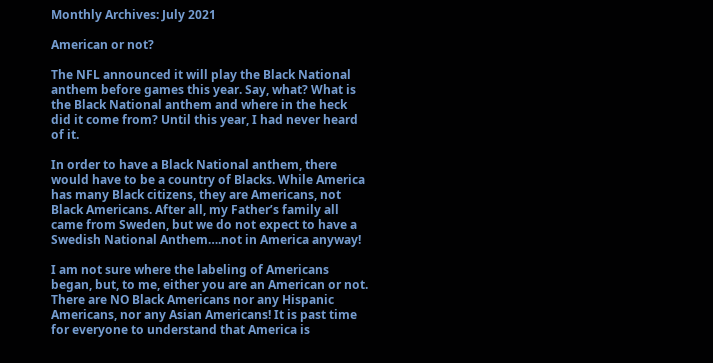Monthly Archives: July 2021

American or not?

The NFL announced it will play the Black National anthem before games this year. Say, what? What is the Black National anthem and where in the heck did it come from? Until this year, I had never heard of it.

In order to have a Black National anthem, there would have to be a country of Blacks. While America has many Black citizens, they are Americans, not Black Americans. After all, my Father’s family all came from Sweden, but we do not expect to have a Swedish National Anthem….not in America anyway!

I am not sure where the labeling of Americans began, but, to me, either you are an American or not. There are NO Black Americans nor any Hispanic Americans, nor any Asian Americans! It is past time for everyone to understand that America is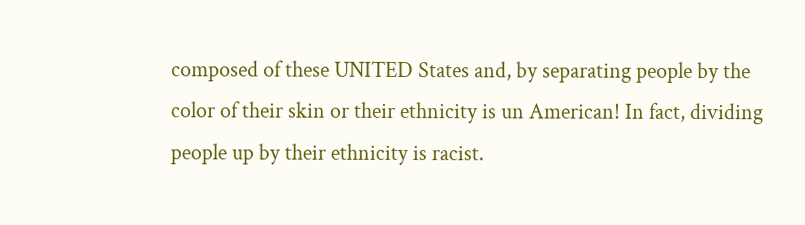composed of these UNITED States and, by separating people by the color of their skin or their ethnicity is un American! In fact, dividing people up by their ethnicity is racist.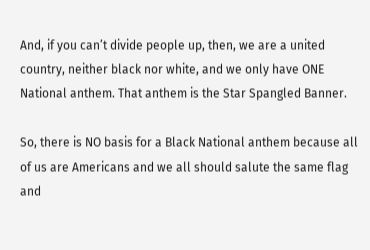And, if you can’t divide people up, then, we are a united country, neither black nor white, and we only have ONE National anthem. That anthem is the Star Spangled Banner.

So, there is NO basis for a Black National anthem because all of us are Americans and we all should salute the same flag and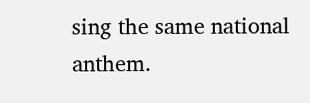sing the same national anthem.